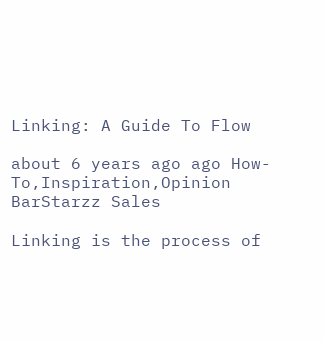Linking: A Guide To Flow

about 6 years ago ago How-To,Inspiration,Opinion BarStarzz Sales

Linking is the process of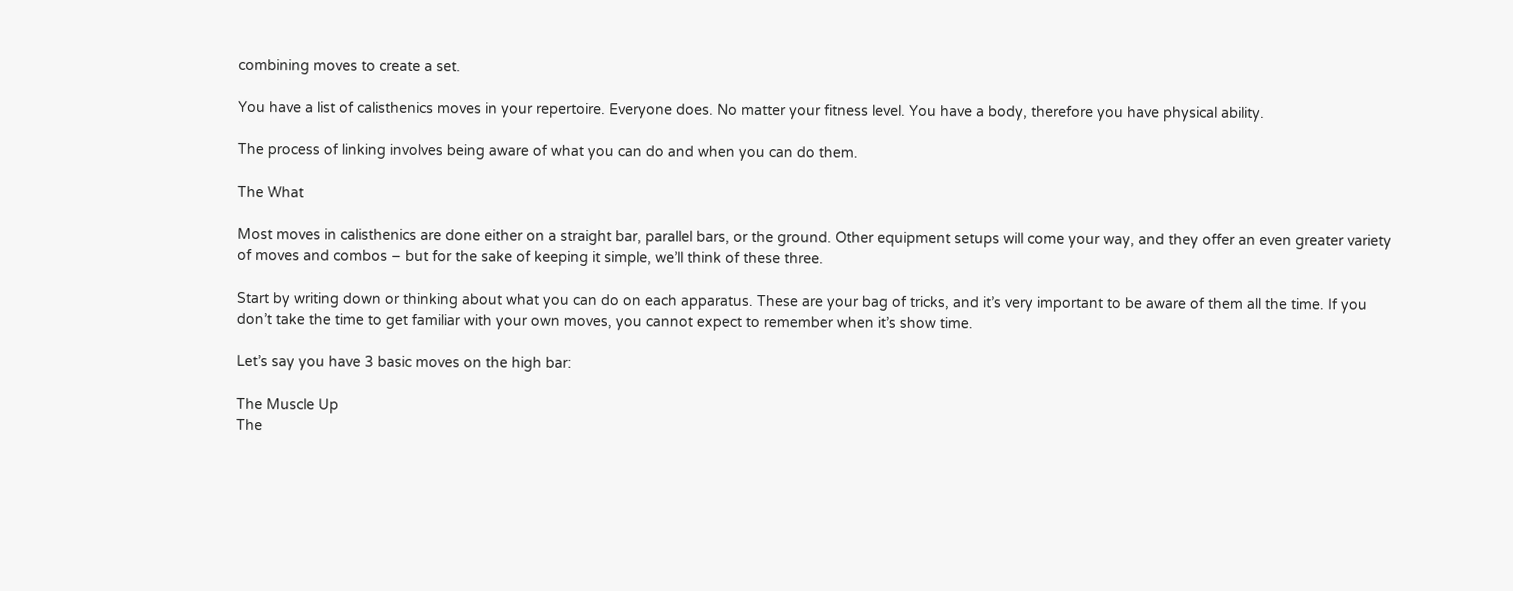combining moves to create a set.

You have a list of calisthenics moves in your repertoire. Everyone does. No matter your fitness level. You have a body, therefore you have physical ability.

The process of linking involves being aware of what you can do and when you can do them.

The What

Most moves in calisthenics are done either on a straight bar, parallel bars, or the ground. Other equipment setups will come your way, and they offer an even greater variety of moves and combos – but for the sake of keeping it simple, we’ll think of these three.

Start by writing down or thinking about what you can do on each apparatus. These are your bag of tricks, and it’s very important to be aware of them all the time. If you don’t take the time to get familiar with your own moves, you cannot expect to remember when it’s show time.

Let’s say you have 3 basic moves on the high bar:

The Muscle Up
The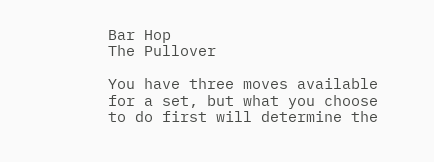Bar Hop
The Pullover

You have three moves available for a set, but what you choose to do first will determine the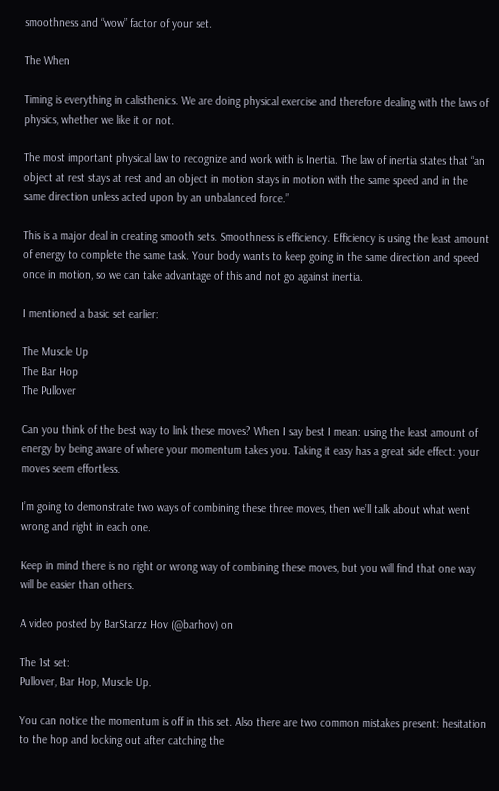smoothness and “wow” factor of your set.

The When

Timing is everything in calisthenics. We are doing physical exercise and therefore dealing with the laws of physics, whether we like it or not.

The most important physical law to recognize and work with is Inertia. The law of inertia states that “an object at rest stays at rest and an object in motion stays in motion with the same speed and in the same direction unless acted upon by an unbalanced force.”

This is a major deal in creating smooth sets. Smoothness is efficiency. Efficiency is using the least amount of energy to complete the same task. Your body wants to keep going in the same direction and speed once in motion, so we can take advantage of this and not go against inertia.

I mentioned a basic set earlier:

The Muscle Up
The Bar Hop
The Pullover

Can you think of the best way to link these moves? When I say best I mean: using the least amount of energy by being aware of where your momentum takes you. Taking it easy has a great side effect: your moves seem effortless.

I’m going to demonstrate two ways of combining these three moves, then we’ll talk about what went wrong and right in each one.

Keep in mind there is no right or wrong way of combining these moves, but you will find that one way will be easier than others.

A video posted by BarStarzz Hov (@barhov) on

The 1st set:
Pullover, Bar Hop, Muscle Up.

You can notice the momentum is off in this set. Also there are two common mistakes present: hesitation to the hop and locking out after catching the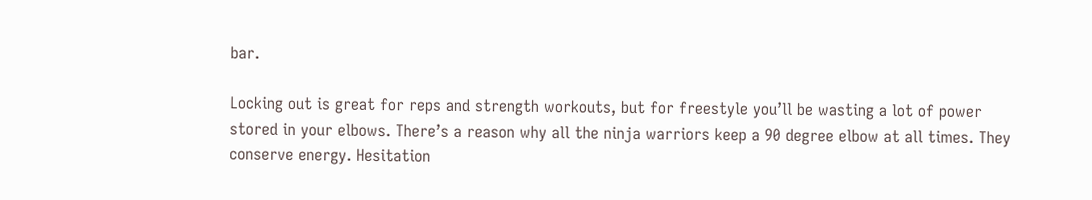bar.

Locking out is great for reps and strength workouts, but for freestyle you’ll be wasting a lot of power stored in your elbows. There’s a reason why all the ninja warriors keep a 90 degree elbow at all times. They conserve energy. Hesitation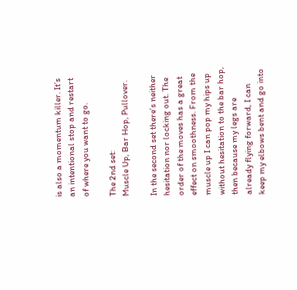is also a momentum killer. It’s an intentional stop and restart of where you want to go.

The 2nd set:
Muscle Up, Bar Hop, Pullover.

In the second set there’s neither hesitation nor locking out. The order of the moves has a great effect on smoothness. From the muscle up I can pop my hips up without hesitation to the bar hop, then because my legs are already flying forward, I can keep my elbows bent and go into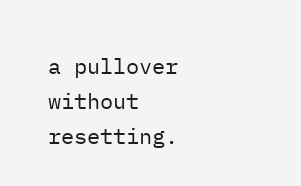a pullover without resetting.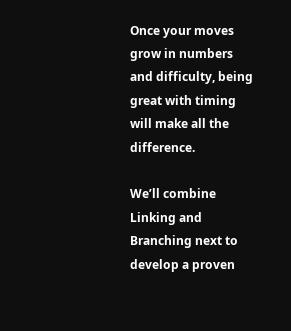Once your moves grow in numbers and difficulty, being great with timing will make all the difference.

We’ll combine Linking and Branching next to develop a proven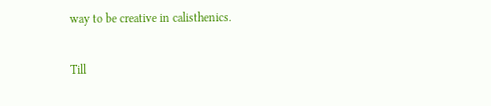way to be creative in calisthenics.

Till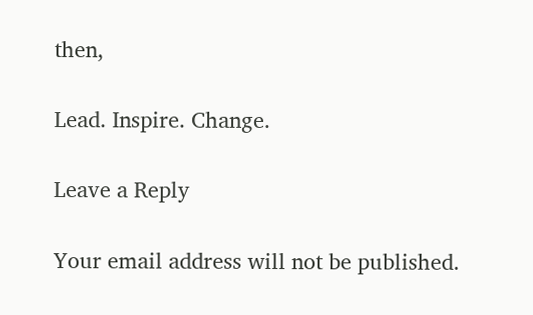then,

Lead. Inspire. Change.

Leave a Reply

Your email address will not be published.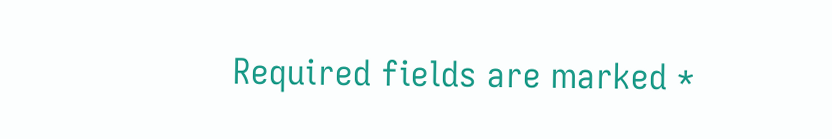Required fields are marked *